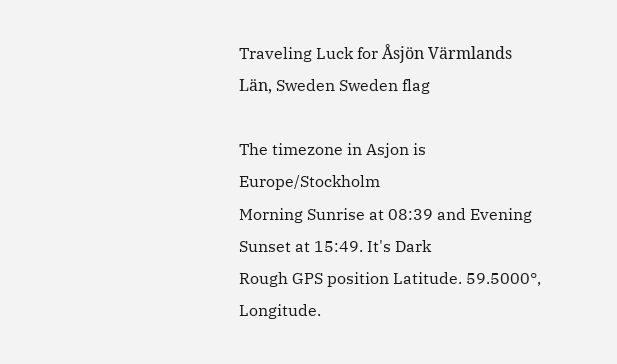Traveling Luck for Åsjön Värmlands Län, Sweden Sweden flag

The timezone in Asjon is Europe/Stockholm
Morning Sunrise at 08:39 and Evening Sunset at 15:49. It's Dark
Rough GPS position Latitude. 59.5000°, Longitude.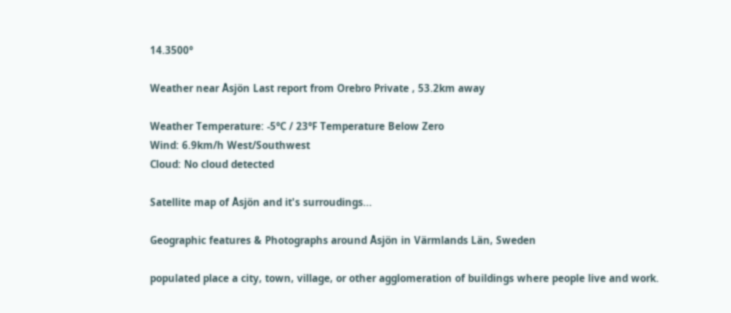14.3500°

Weather near Åsjön Last report from Orebro Private , 53.2km away

Weather Temperature: -5°C / 23°F Temperature Below Zero
Wind: 6.9km/h West/Southwest
Cloud: No cloud detected

Satellite map of Åsjön and it's surroudings...

Geographic features & Photographs around Åsjön in Värmlands Län, Sweden

populated place a city, town, village, or other agglomeration of buildings where people live and work.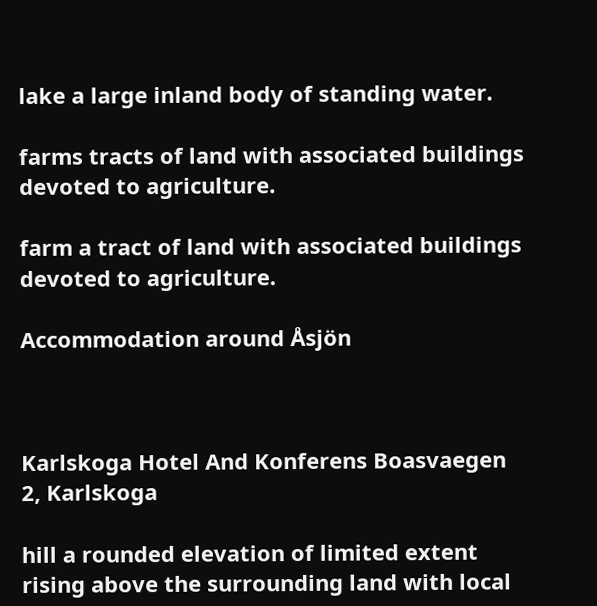lake a large inland body of standing water.

farms tracts of land with associated buildings devoted to agriculture.

farm a tract of land with associated buildings devoted to agriculture.

Accommodation around Åsjön



Karlskoga Hotel And Konferens Boasvaegen 2, Karlskoga

hill a rounded elevation of limited extent rising above the surrounding land with local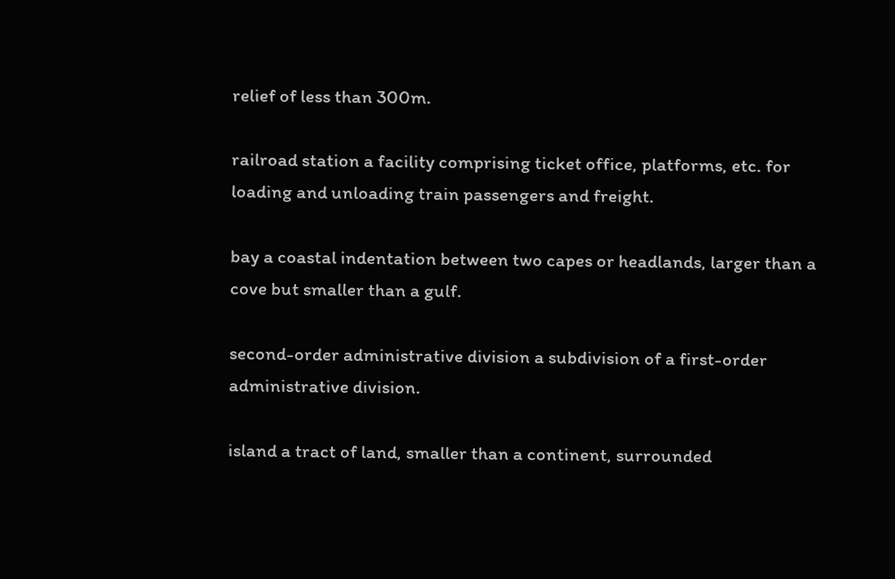relief of less than 300m.

railroad station a facility comprising ticket office, platforms, etc. for loading and unloading train passengers and freight.

bay a coastal indentation between two capes or headlands, larger than a cove but smaller than a gulf.

second-order administrative division a subdivision of a first-order administrative division.

island a tract of land, smaller than a continent, surrounded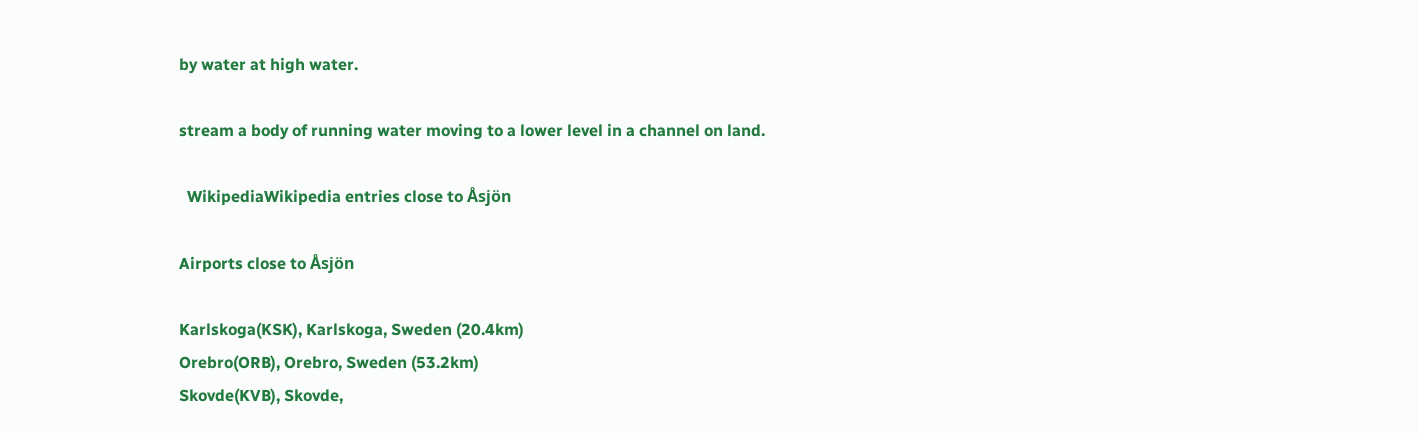by water at high water.

stream a body of running water moving to a lower level in a channel on land.

  WikipediaWikipedia entries close to Åsjön

Airports close to Åsjön

Karlskoga(KSK), Karlskoga, Sweden (20.4km)
Orebro(ORB), Orebro, Sweden (53.2km)
Skovde(KVB), Skovde,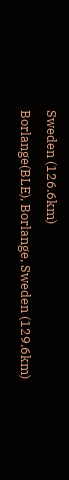Sweden (126.6km)
Borlange(BLE), Borlange, Sweden (129.6km)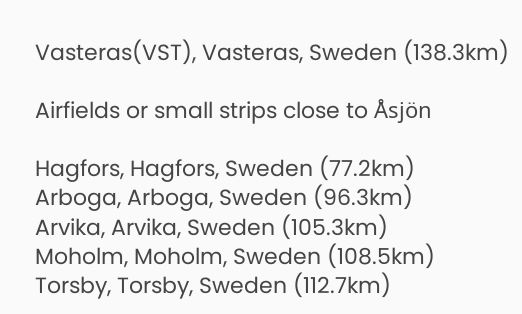Vasteras(VST), Vasteras, Sweden (138.3km)

Airfields or small strips close to Åsjön

Hagfors, Hagfors, Sweden (77.2km)
Arboga, Arboga, Sweden (96.3km)
Arvika, Arvika, Sweden (105.3km)
Moholm, Moholm, Sweden (108.5km)
Torsby, Torsby, Sweden (112.7km)